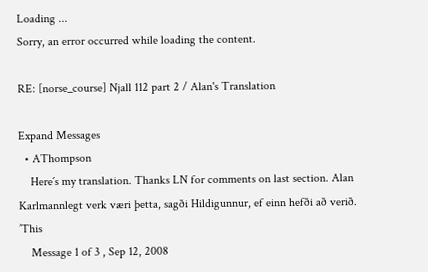Loading ...
Sorry, an error occurred while loading the content.

RE: [norse_course] Njall 112 part 2 / Alan's Translation

Expand Messages
  • AThompson
    Here´s my translation. Thanks LN for comments on last section. Alan Karlmannlegt verk væri þetta, sagði Hildigunnur, ef einn hefði að verið. ’This
    Message 1 of 3 , Sep 12, 2008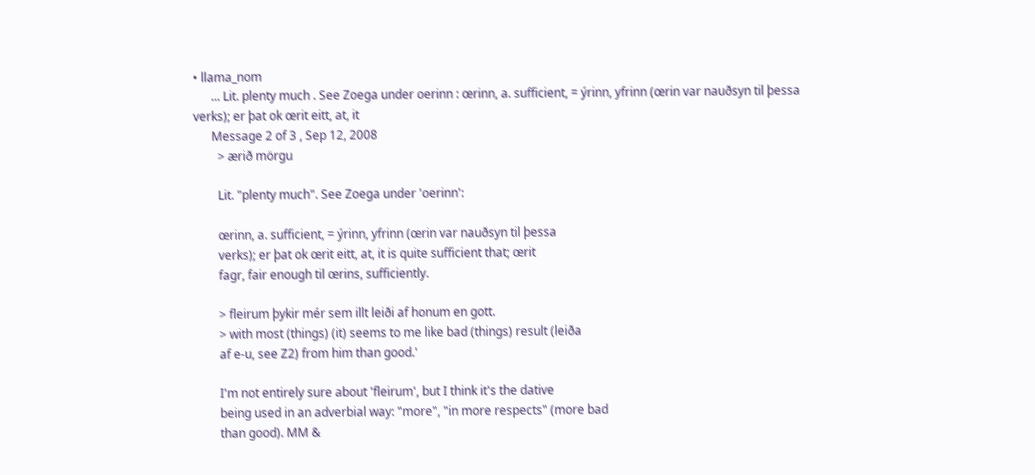• llama_nom
      ... Lit. plenty much . See Zoega under oerinn : œrinn, a. sufficient, = ýrinn, yfrinn (œrin var nauðsyn til þessa verks); er þat ok œrit eitt, at, it
      Message 2 of 3 , Sep 12, 2008
        > ærið mörgu

        Lit. "plenty much". See Zoega under 'oerinn':

        œrinn, a. sufficient, = ýrinn, yfrinn (œrin var nauðsyn til þessa
        verks); er þat ok œrit eitt, at, it is quite sufficient that; œrit
        fagr, fair enough til œrins, sufficiently.

        > fleirum þykir mér sem illt leiði af honum en gott.
        > with most (things) (it) seems to me like bad (things) result (leiða
        af e-u, see Z2) from him than good.'

        I'm not entirely sure about 'fleirum', but I think it's the dative
        being used in an adverbial way: "more", "in more respects" (more bad
        than good). MM &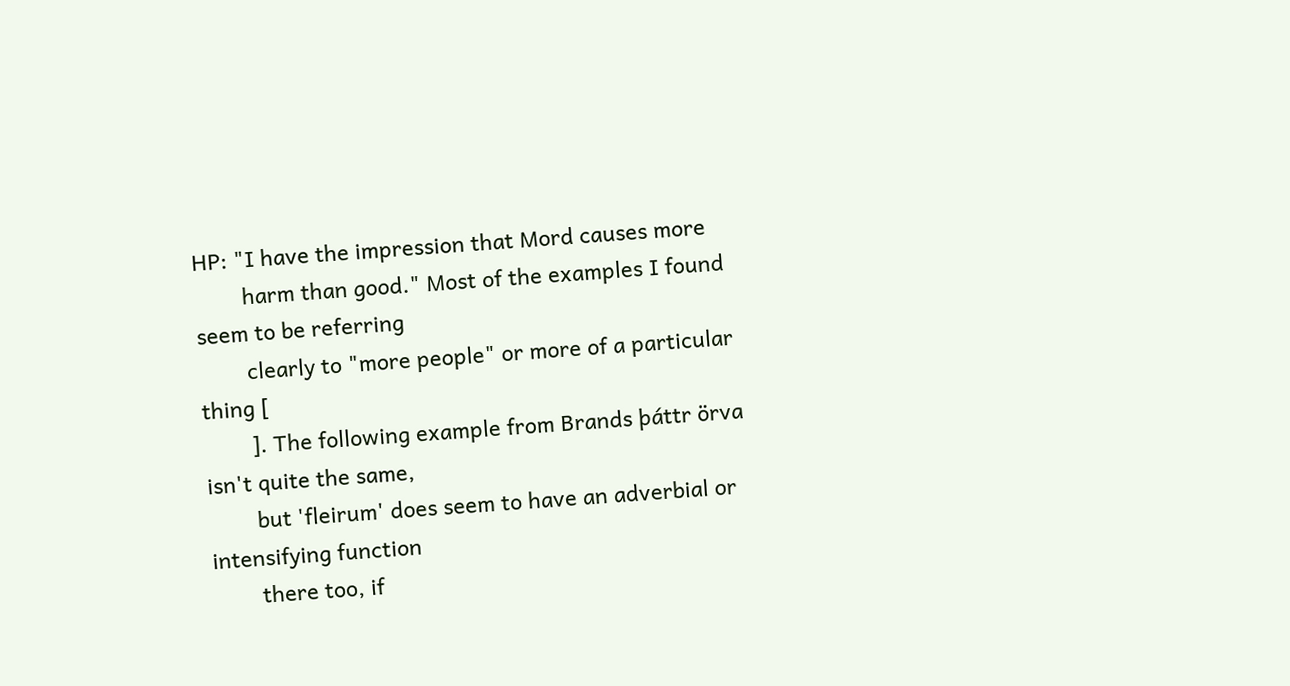HP: "I have the impression that Mord causes more
        harm than good." Most of the examples I found seem to be referring
        clearly to "more people" or more of a particular thing [
        ]. The following example from Brands þáttr örva isn't quite the same,
        but 'fleirum' does seem to have an adverbial or intensifying function
        there too, if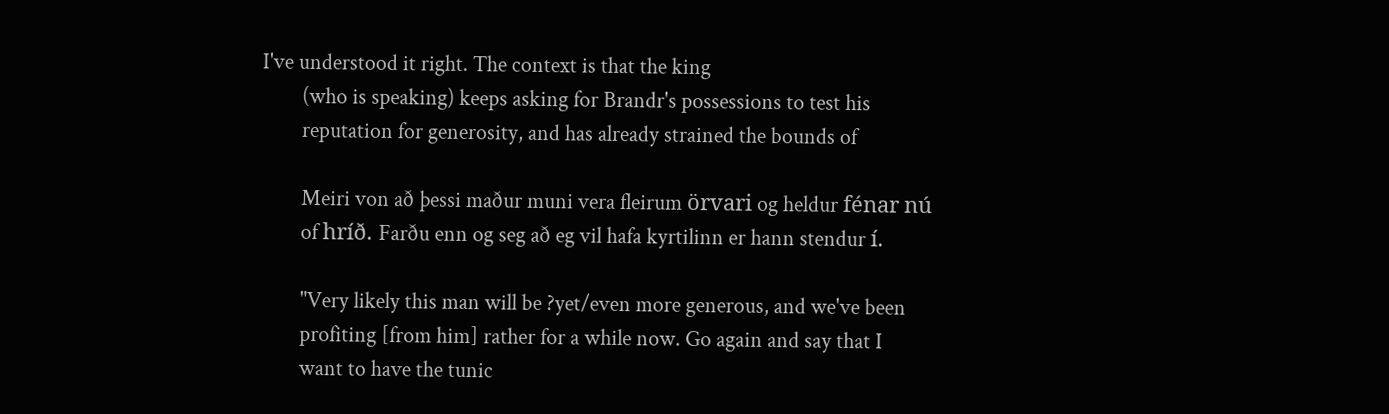I've understood it right. The context is that the king
        (who is speaking) keeps asking for Brandr's possessions to test his
        reputation for generosity, and has already strained the bounds of

        Meiri von að þessi maður muni vera fleirum örvari og heldur fénar nú
        of hríð. Farðu enn og seg að eg vil hafa kyrtilinn er hann stendur í.

        "Very likely this man will be ?yet/even more generous, and we've been
        profiting [from him] rather for a while now. Go again and say that I
        want to have the tunic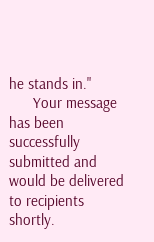he stands in."
      Your message has been successfully submitted and would be delivered to recipients shortly.